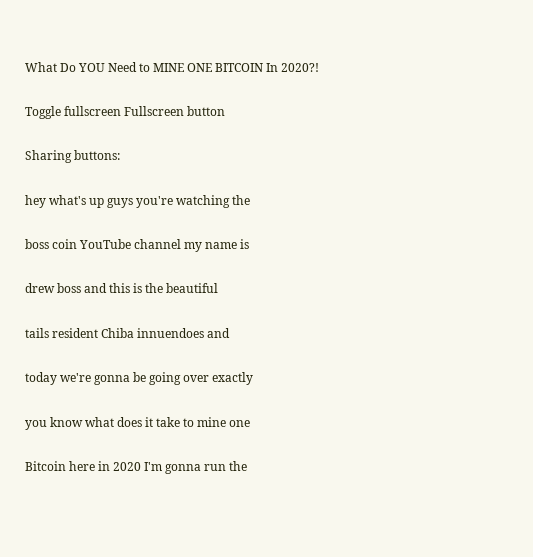What Do YOU Need to MINE ONE BITCOIN In 2020?!

Toggle fullscreen Fullscreen button

Sharing buttons:

hey what's up guys you're watching the

boss coin YouTube channel my name is

drew boss and this is the beautiful

tails resident Chiba innuendoes and

today we're gonna be going over exactly

you know what does it take to mine one

Bitcoin here in 2020 I'm gonna run the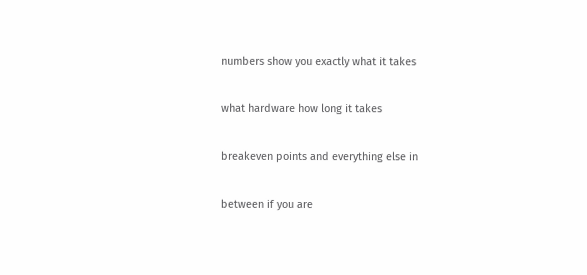numbers show you exactly what it takes

what hardware how long it takes

breakeven points and everything else in

between if you are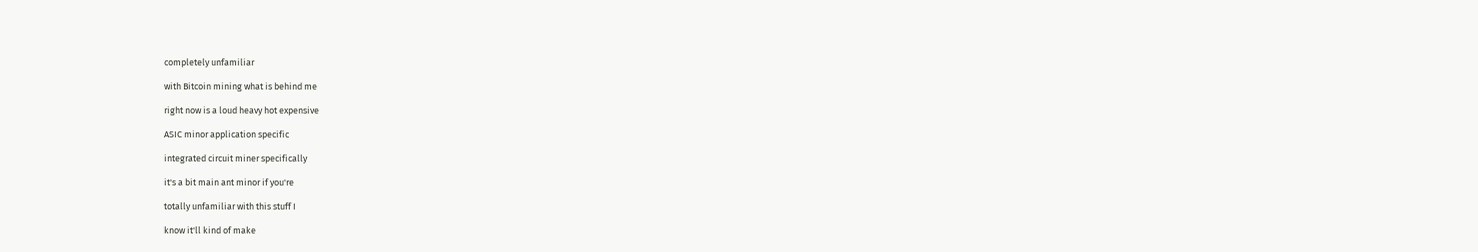completely unfamiliar

with Bitcoin mining what is behind me

right now is a loud heavy hot expensive

ASIC minor application specific

integrated circuit miner specifically

it's a bit main ant minor if you're

totally unfamiliar with this stuff I

know it'll kind of make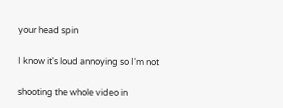your head spin

I know it's loud annoying so I'm not

shooting the whole video in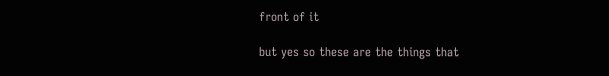front of it

but yes so these are the things that